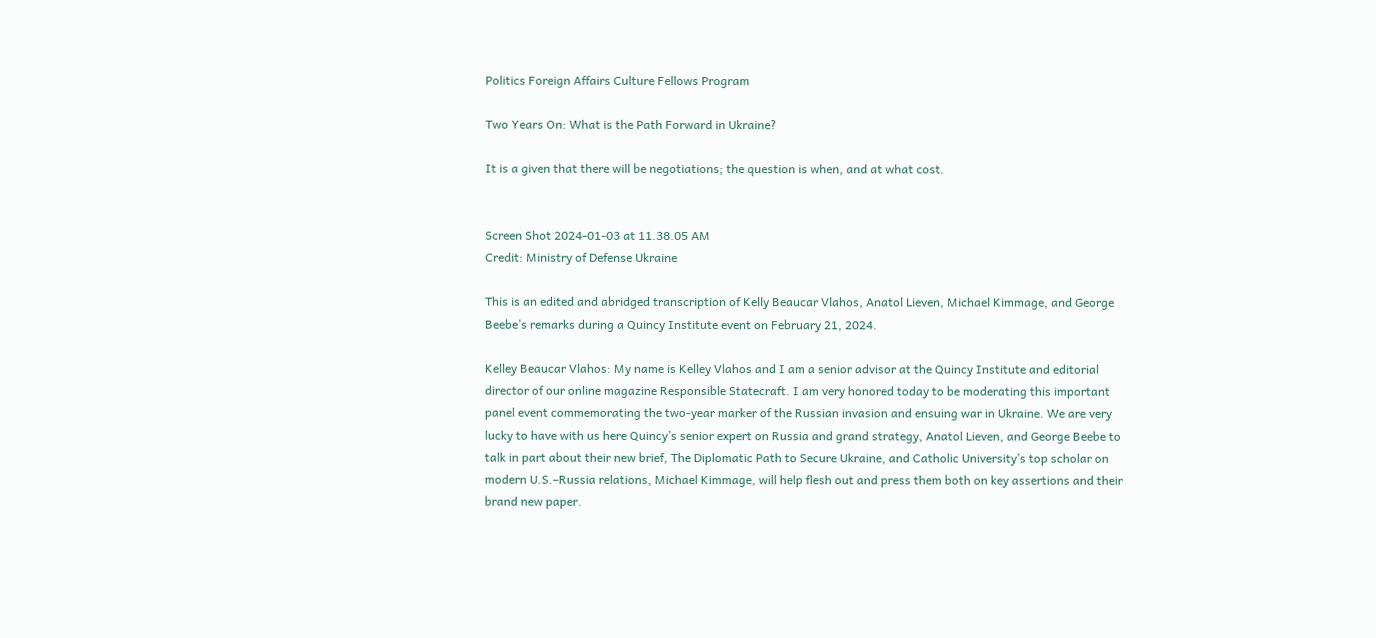Politics Foreign Affairs Culture Fellows Program

Two Years On: What is the Path Forward in Ukraine?

It is a given that there will be negotiations; the question is when, and at what cost.


Screen Shot 2024-01-03 at 11.38.05 AM
Credit: Ministry of Defense Ukraine

This is an edited and abridged transcription of Kelly Beaucar Vlahos, Anatol Lieven, Michael Kimmage, and George Beebe’s remarks during a Quincy Institute event on February 21, 2024.

Kelley Beaucar Vlahos: My name is Kelley Vlahos and I am a senior advisor at the Quincy Institute and editorial director of our online magazine Responsible Statecraft. I am very honored today to be moderating this important panel event commemorating the two-year marker of the Russian invasion and ensuing war in Ukraine. We are very lucky to have with us here Quincy’s senior expert on Russia and grand strategy, Anatol Lieven, and George Beebe to talk in part about their new brief, The Diplomatic Path to Secure Ukraine, and Catholic University’s top scholar on modern U.S.–Russia relations, Michael Kimmage, will help flesh out and press them both on key assertions and their brand new paper.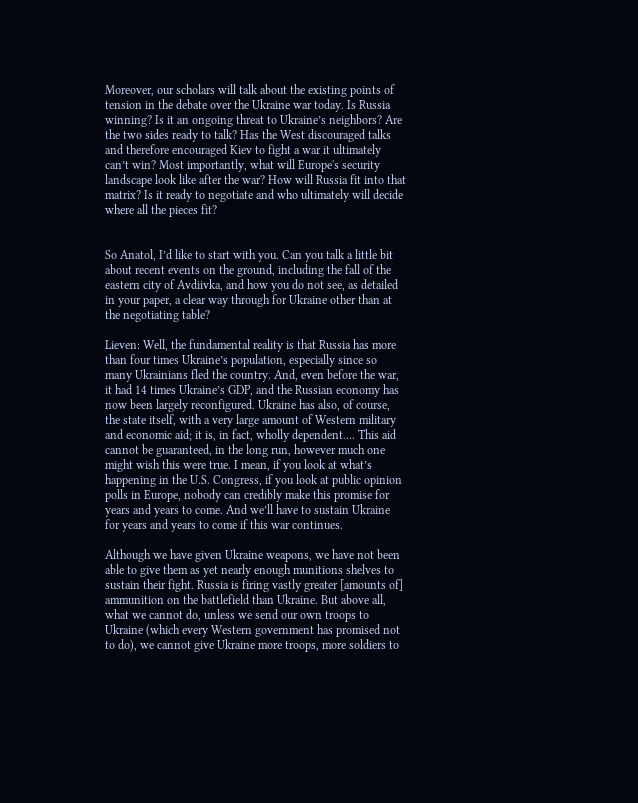Moreover, our scholars will talk about the existing points of tension in the debate over the Ukraine war today. Is Russia winning? Is it an ongoing threat to Ukraine’s neighbors? Are the two sides ready to talk? Has the West discouraged talks and therefore encouraged Kiev to fight a war it ultimately can’t win? Most importantly, what will Europe's security landscape look like after the war? How will Russia fit into that matrix? Is it ready to negotiate and who ultimately will decide where all the pieces fit?


So Anatol, I’d like to start with you. Can you talk a little bit about recent events on the ground, including the fall of the eastern city of Avdiivka, and how you do not see, as detailed in your paper, a clear way through for Ukraine other than at the negotiating table?

Lieven: Well, the fundamental reality is that Russia has more than four times Ukraine’s population, especially since so many Ukrainians fled the country. And, even before the war, it had 14 times Ukraine’s GDP, and the Russian economy has now been largely reconfigured. Ukraine has also, of course, the state itself, with a very large amount of Western military and economic aid; it is, in fact, wholly dependent…. This aid cannot be guaranteed, in the long run, however much one might wish this were true. I mean, if you look at what’s happening in the U.S. Congress, if you look at public opinion polls in Europe, nobody can credibly make this promise for years and years to come. And we’ll have to sustain Ukraine for years and years to come if this war continues.

Although we have given Ukraine weapons, we have not been able to give them as yet nearly enough munitions shelves to sustain their fight. Russia is firing vastly greater [amounts of] ammunition on the battlefield than Ukraine. But above all, what we cannot do, unless we send our own troops to Ukraine (which every Western government has promised not to do), we cannot give Ukraine more troops, more soldiers to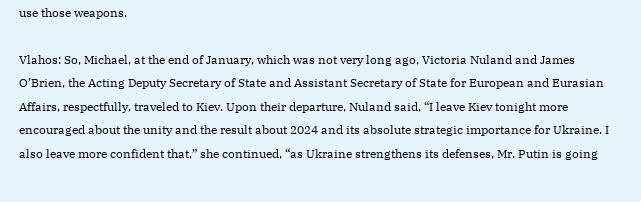use those weapons.

Vlahos: So, Michael, at the end of January, which was not very long ago, Victoria Nuland and James O’Brien, the Acting Deputy Secretary of State and Assistant Secretary of State for European and Eurasian Affairs, respectfully, traveled to Kiev. Upon their departure, Nuland said, “I leave Kiev tonight more encouraged about the unity and the result about 2024 and its absolute strategic importance for Ukraine. I also leave more confident that,” she continued, “as Ukraine strengthens its defenses, Mr. Putin is going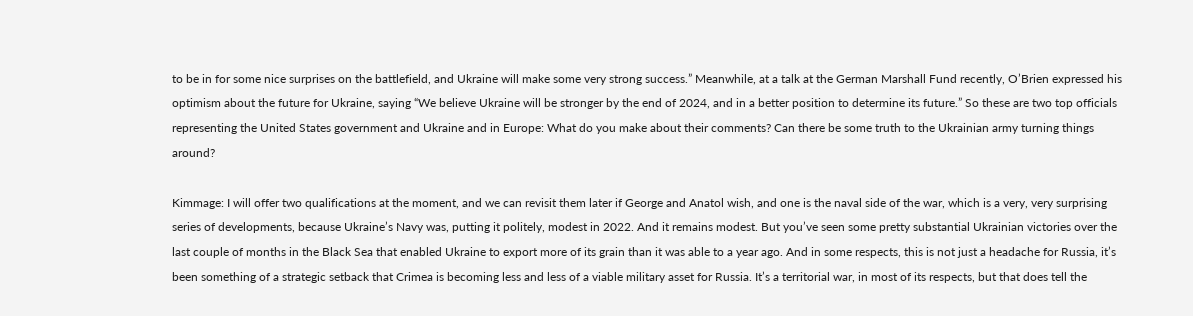to be in for some nice surprises on the battlefield, and Ukraine will make some very strong success.” Meanwhile, at a talk at the German Marshall Fund recently, O’Brien expressed his optimism about the future for Ukraine, saying “We believe Ukraine will be stronger by the end of 2024, and in a better position to determine its future.” So these are two top officials representing the United States government and Ukraine and in Europe: What do you make about their comments? Can there be some truth to the Ukrainian army turning things around?

Kimmage: I will offer two qualifications at the moment, and we can revisit them later if George and Anatol wish, and one is the naval side of the war, which is a very, very surprising series of developments, because Ukraine’s Navy was, putting it politely, modest in 2022. And it remains modest. But you’ve seen some pretty substantial Ukrainian victories over the last couple of months in the Black Sea that enabled Ukraine to export more of its grain than it was able to a year ago. And in some respects, this is not just a headache for Russia, it’s been something of a strategic setback that Crimea is becoming less and less of a viable military asset for Russia. It’s a territorial war, in most of its respects, but that does tell the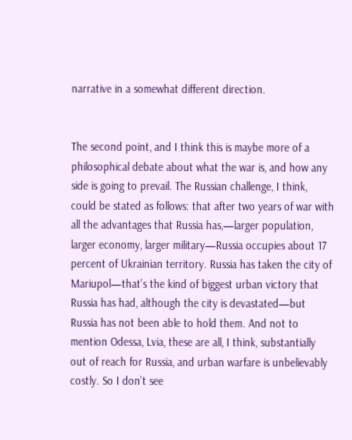narrative in a somewhat different direction.


The second point, and I think this is maybe more of a philosophical debate about what the war is, and how any side is going to prevail. The Russian challenge, I think, could be stated as follows: that after two years of war with all the advantages that Russia has,—larger population, larger economy, larger military—Russia occupies about 17 percent of Ukrainian territory. Russia has taken the city of Mariupol—that’s the kind of biggest urban victory that Russia has had, although the city is devastated—but Russia has not been able to hold them. And not to mention Odessa, Lvia, these are all, I think, substantially out of reach for Russia, and urban warfare is unbelievably costly. So I don’t see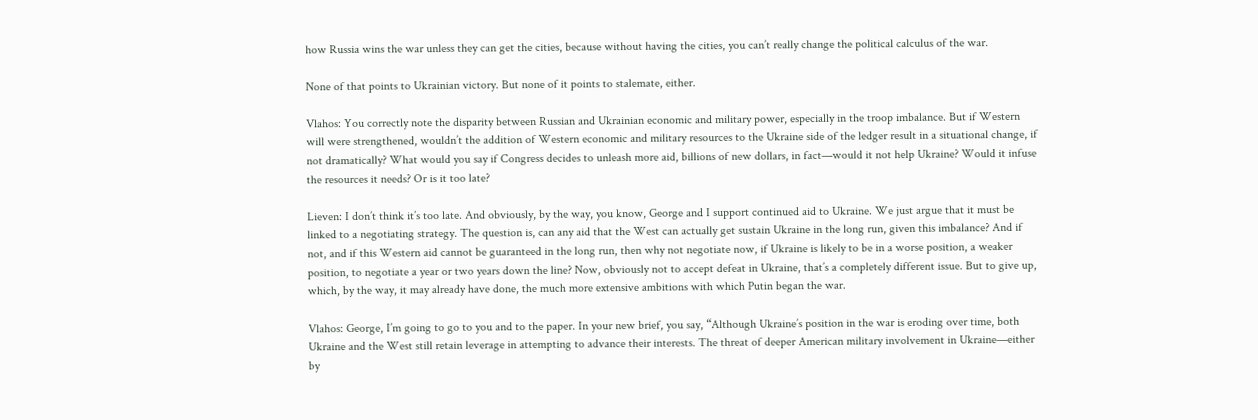how Russia wins the war unless they can get the cities, because without having the cities, you can’t really change the political calculus of the war.

None of that points to Ukrainian victory. But none of it points to stalemate, either.

Vlahos: You correctly note the disparity between Russian and Ukrainian economic and military power, especially in the troop imbalance. But if Western will were strengthened, wouldn’t the addition of Western economic and military resources to the Ukraine side of the ledger result in a situational change, if not dramatically? What would you say if Congress decides to unleash more aid, billions of new dollars, in fact—would it not help Ukraine? Would it infuse the resources it needs? Or is it too late?

Lieven: I don’t think it’s too late. And obviously, by the way, you know, George and I support continued aid to Ukraine. We just argue that it must be linked to a negotiating strategy. The question is, can any aid that the West can actually get sustain Ukraine in the long run, given this imbalance? And if not, and if this Western aid cannot be guaranteed in the long run, then why not negotiate now, if Ukraine is likely to be in a worse position, a weaker position, to negotiate a year or two years down the line? Now, obviously not to accept defeat in Ukraine, that’s a completely different issue. But to give up, which, by the way, it may already have done, the much more extensive ambitions with which Putin began the war.

Vlahos: George, I’m going to go to you and to the paper. In your new brief, you say, “Although Ukraine’s position in the war is eroding over time, both Ukraine and the West still retain leverage in attempting to advance their interests. The threat of deeper American military involvement in Ukraine—either by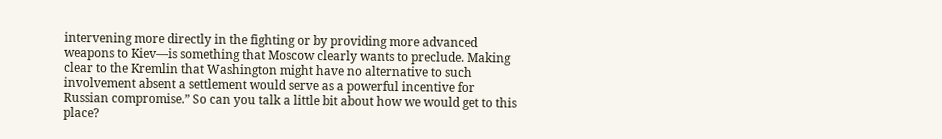intervening more directly in the fighting or by providing more advanced weapons to Kiev—is something that Moscow clearly wants to preclude. Making clear to the Kremlin that Washington might have no alternative to such involvement absent a settlement would serve as a powerful incentive for Russian compromise.” So can you talk a little bit about how we would get to this place?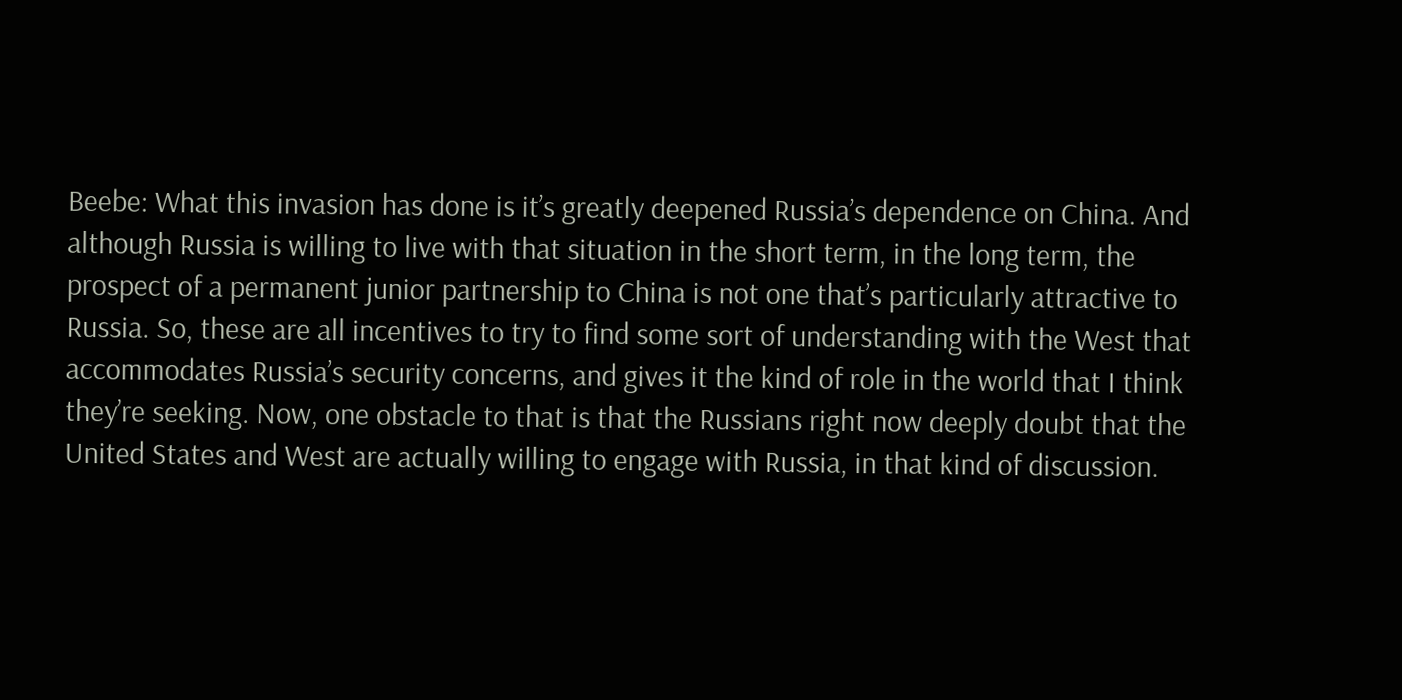Beebe: What this invasion has done is it’s greatly deepened Russia’s dependence on China. And although Russia is willing to live with that situation in the short term, in the long term, the prospect of a permanent junior partnership to China is not one that’s particularly attractive to Russia. So, these are all incentives to try to find some sort of understanding with the West that accommodates Russia’s security concerns, and gives it the kind of role in the world that I think they’re seeking. Now, one obstacle to that is that the Russians right now deeply doubt that the United States and West are actually willing to engage with Russia, in that kind of discussion.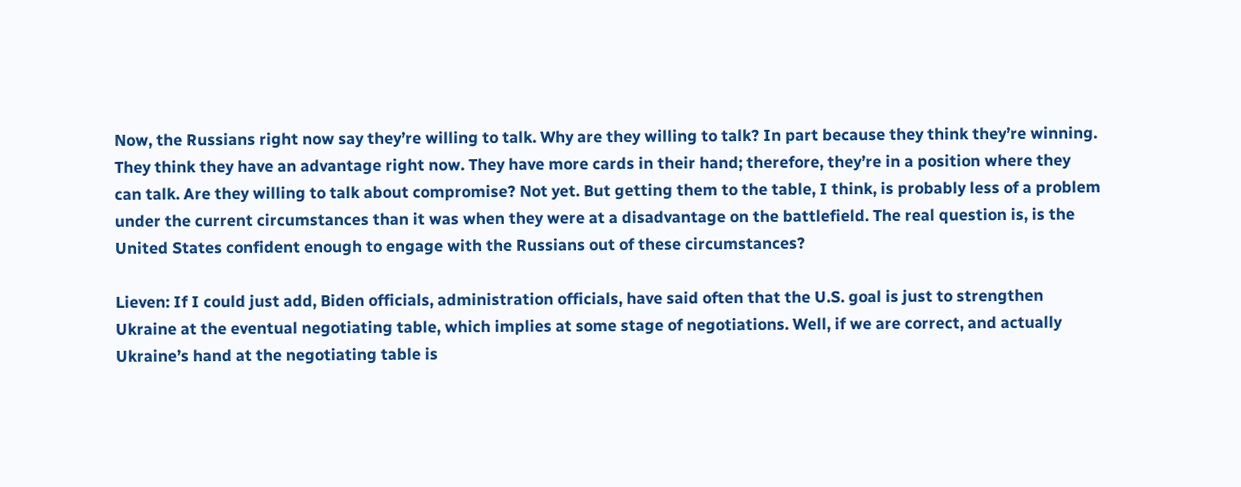Now, the Russians right now say they’re willing to talk. Why are they willing to talk? In part because they think they’re winning. They think they have an advantage right now. They have more cards in their hand; therefore, they’re in a position where they can talk. Are they willing to talk about compromise? Not yet. But getting them to the table, I think, is probably less of a problem under the current circumstances than it was when they were at a disadvantage on the battlefield. The real question is, is the United States confident enough to engage with the Russians out of these circumstances?

Lieven: If I could just add, Biden officials, administration officials, have said often that the U.S. goal is just to strengthen Ukraine at the eventual negotiating table, which implies at some stage of negotiations. Well, if we are correct, and actually Ukraine’s hand at the negotiating table is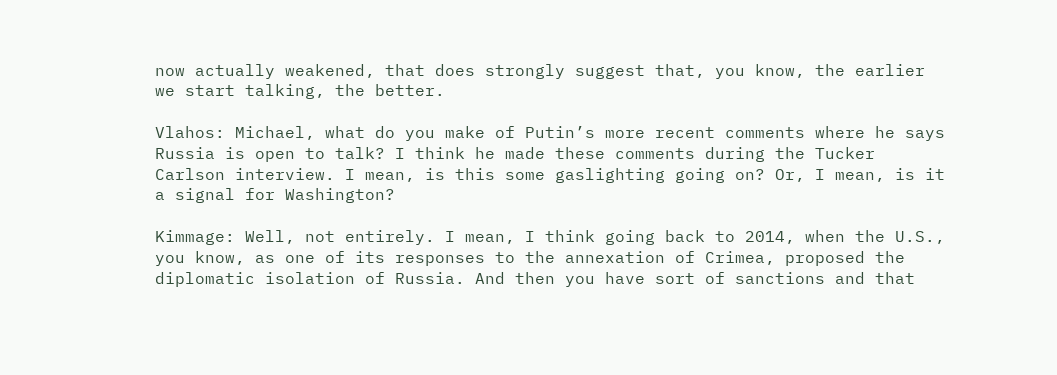now actually weakened, that does strongly suggest that, you know, the earlier we start talking, the better.

Vlahos: Michael, what do you make of Putin’s more recent comments where he says Russia is open to talk? I think he made these comments during the Tucker Carlson interview. I mean, is this some gaslighting going on? Or, I mean, is it a signal for Washington?

Kimmage: Well, not entirely. I mean, I think going back to 2014, when the U.S., you know, as one of its responses to the annexation of Crimea, proposed the diplomatic isolation of Russia. And then you have sort of sanctions and that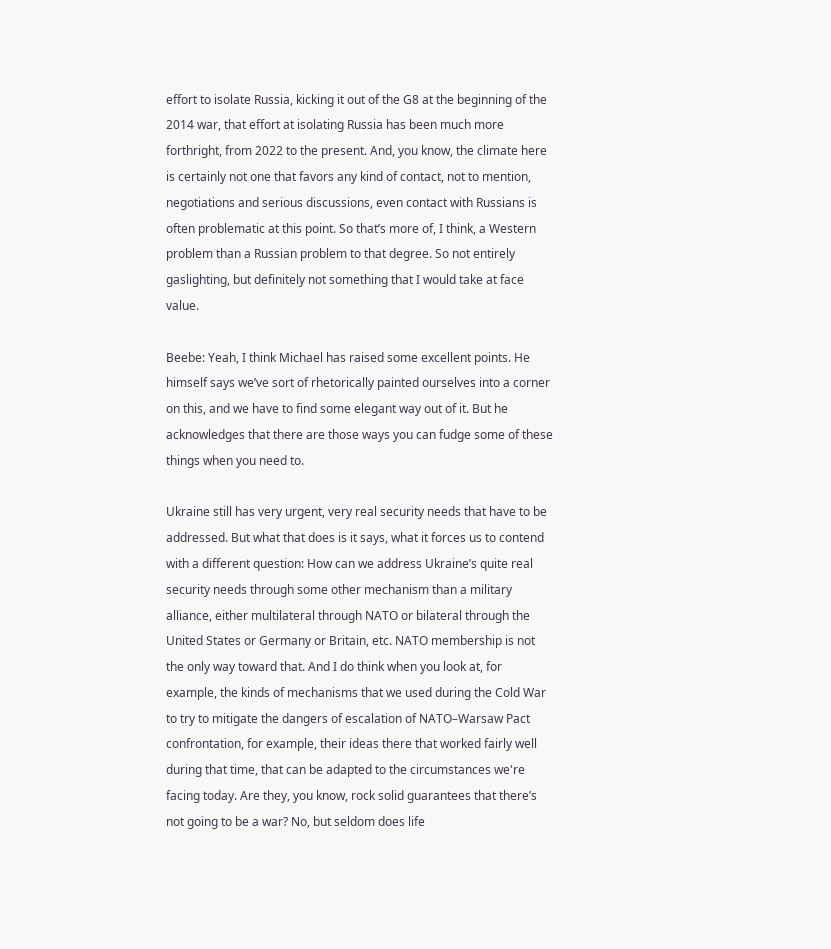effort to isolate Russia, kicking it out of the G8 at the beginning of the 2014 war, that effort at isolating Russia has been much more forthright, from 2022 to the present. And, you know, the climate here is certainly not one that favors any kind of contact, not to mention, negotiations and serious discussions, even contact with Russians is often problematic at this point. So that’s more of, I think, a Western problem than a Russian problem to that degree. So not entirely gaslighting, but definitely not something that I would take at face value.

Beebe: Yeah, I think Michael has raised some excellent points. He himself says we’ve sort of rhetorically painted ourselves into a corner on this, and we have to find some elegant way out of it. But he acknowledges that there are those ways you can fudge some of these things when you need to.

Ukraine still has very urgent, very real security needs that have to be addressed. But what that does is it says, what it forces us to contend with a different question: How can we address Ukraine’s quite real security needs through some other mechanism than a military alliance, either multilateral through NATO or bilateral through the United States or Germany or Britain, etc. NATO membership is not the only way toward that. And I do think when you look at, for example, the kinds of mechanisms that we used during the Cold War to try to mitigate the dangers of escalation of NATO–Warsaw Pact confrontation, for example, their ideas there that worked fairly well during that time, that can be adapted to the circumstances we're facing today. Are they, you know, rock solid guarantees that there’s not going to be a war? No, but seldom does life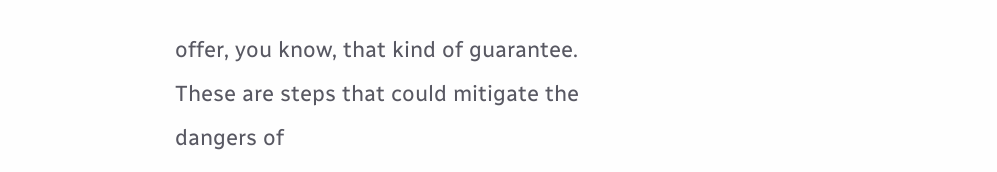offer, you know, that kind of guarantee. These are steps that could mitigate the dangers of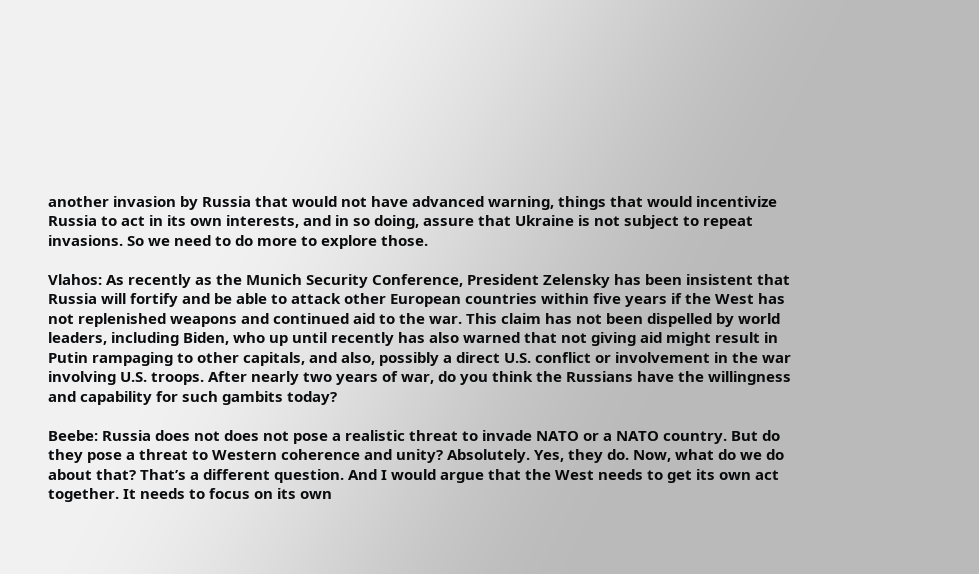another invasion by Russia that would not have advanced warning, things that would incentivize Russia to act in its own interests, and in so doing, assure that Ukraine is not subject to repeat invasions. So we need to do more to explore those.

Vlahos: As recently as the Munich Security Conference, President Zelensky has been insistent that Russia will fortify and be able to attack other European countries within five years if the West has not replenished weapons and continued aid to the war. This claim has not been dispelled by world leaders, including Biden, who up until recently has also warned that not giving aid might result in Putin rampaging to other capitals, and also, possibly a direct U.S. conflict or involvement in the war involving U.S. troops. After nearly two years of war, do you think the Russians have the willingness and capability for such gambits today?

Beebe: Russia does not does not pose a realistic threat to invade NATO or a NATO country. But do they pose a threat to Western coherence and unity? Absolutely. Yes, they do. Now, what do we do about that? That’s a different question. And I would argue that the West needs to get its own act together. It needs to focus on its own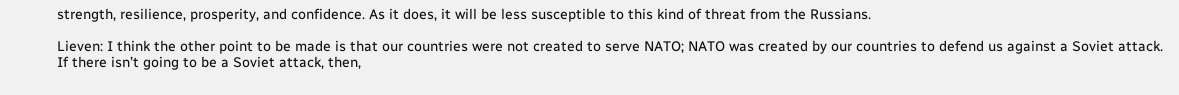strength, resilience, prosperity, and confidence. As it does, it will be less susceptible to this kind of threat from the Russians.

Lieven: I think the other point to be made is that our countries were not created to serve NATO; NATO was created by our countries to defend us against a Soviet attack. If there isn’t going to be a Soviet attack, then,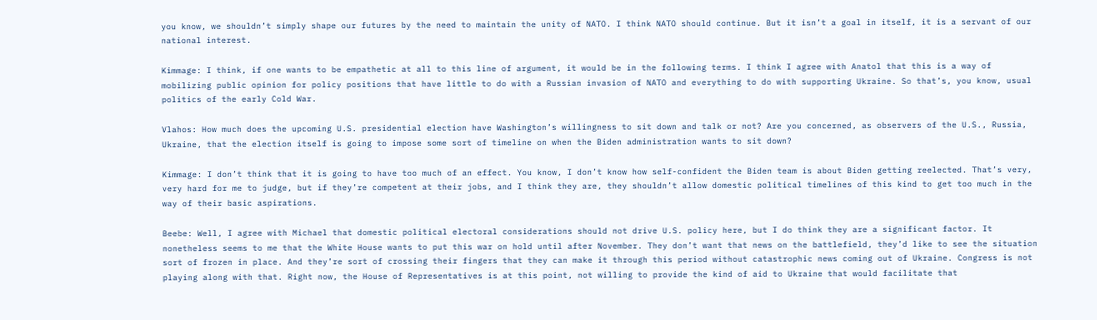you know, we shouldn’t simply shape our futures by the need to maintain the unity of NATO. I think NATO should continue. But it isn’t a goal in itself, it is a servant of our national interest.

Kimmage: I think, if one wants to be empathetic at all to this line of argument, it would be in the following terms. I think I agree with Anatol that this is a way of mobilizing public opinion for policy positions that have little to do with a Russian invasion of NATO and everything to do with supporting Ukraine. So that’s, you know, usual politics of the early Cold War.

Vlahos: How much does the upcoming U.S. presidential election have Washington’s willingness to sit down and talk or not? Are you concerned, as observers of the U.S., Russia, Ukraine, that the election itself is going to impose some sort of timeline on when the Biden administration wants to sit down?

Kimmage: I don’t think that it is going to have too much of an effect. You know, I don’t know how self-confident the Biden team is about Biden getting reelected. That’s very, very hard for me to judge, but if they’re competent at their jobs, and I think they are, they shouldn’t allow domestic political timelines of this kind to get too much in the way of their basic aspirations.

Beebe: Well, I agree with Michael that domestic political electoral considerations should not drive U.S. policy here, but I do think they are a significant factor. It nonetheless seems to me that the White House wants to put this war on hold until after November. They don’t want that news on the battlefield, they’d like to see the situation sort of frozen in place. And they’re sort of crossing their fingers that they can make it through this period without catastrophic news coming out of Ukraine. Congress is not playing along with that. Right now, the House of Representatives is at this point, not willing to provide the kind of aid to Ukraine that would facilitate that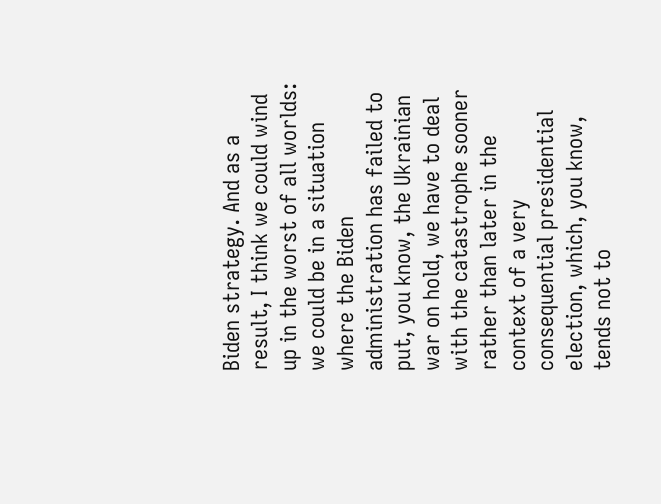Biden strategy. And as a result, I think we could wind up in the worst of all worlds: we could be in a situation where the Biden administration has failed to put, you know, the Ukrainian war on hold, we have to deal with the catastrophe sooner rather than later in the context of a very consequential presidential election, which, you know, tends not to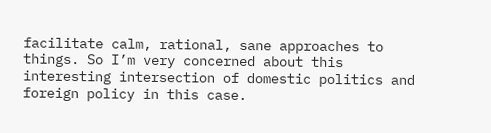facilitate calm, rational, sane approaches to things. So I’m very concerned about this interesting intersection of domestic politics and foreign policy in this case.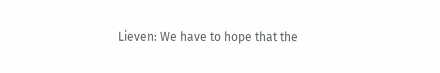Lieven: We have to hope that the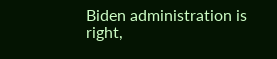Biden administration is right,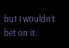but I wouldn’t bet on it.